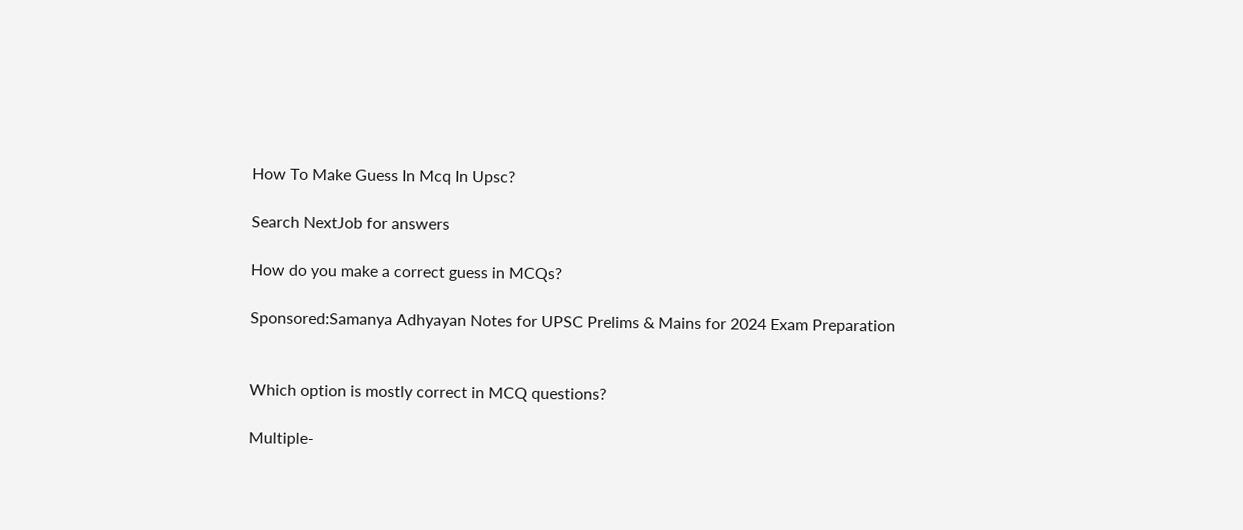How To Make Guess In Mcq In Upsc?

Search NextJob for answers

How do you make a correct guess in MCQs?

Sponsored:Samanya Adhyayan Notes for UPSC Prelims & Mains for 2024 Exam Preparation


Which option is mostly correct in MCQ questions?

Multiple-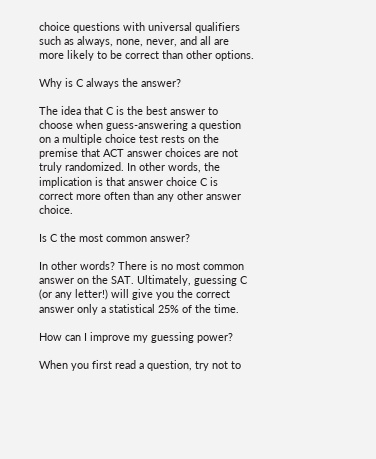choice questions with universal qualifiers such as always, none, never, and all are more likely to be correct than other options.

Why is C always the answer?

The idea that C is the best answer to choose when guess-answering a question on a multiple choice test rests on the premise that ACT answer choices are not truly randomized. In other words, the implication is that answer choice C is correct more often than any other answer choice.

Is C the most common answer?

In other words? There is no most common answer on the SAT. Ultimately, guessing C (or any letter!) will give you the correct answer only a statistical 25% of the time.

How can I improve my guessing power?

When you first read a question, try not to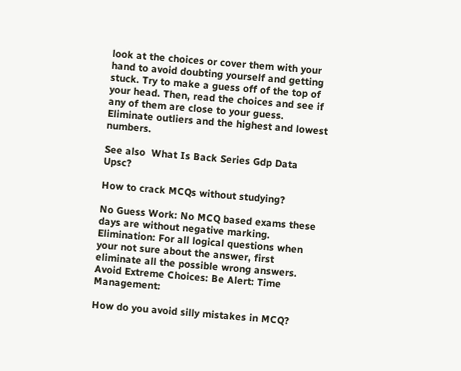look at the choices or cover them with your hand to avoid doubting yourself and getting stuck. Try to make a guess off of the top of your head. Then, read the choices and see if any of them are close to your guess. Eliminate outliers and the highest and lowest numbers.

See also  What Is Back Series Gdp Data Upsc?

How to crack MCQs without studying?

No Guess Work: No MCQ based exams these days are without negative marking. Elimination: For all logical questions when your not sure about the answer, first eliminate all the possible wrong answers. Avoid Extreme Choices: Be Alert: Time Management:

How do you avoid silly mistakes in MCQ?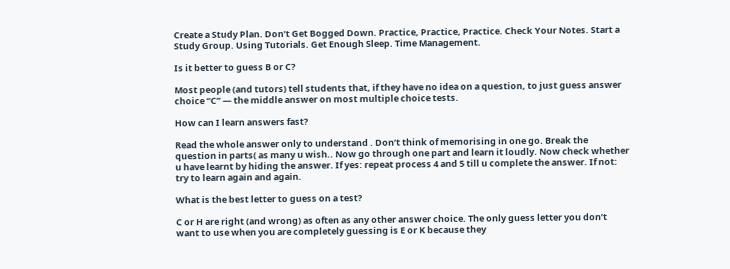Create a Study Plan. Don’t Get Bogged Down. Practice, Practice, Practice. Check Your Notes. Start a Study Group. Using Tutorials. Get Enough Sleep. Time Management.

Is it better to guess B or C?

Most people (and tutors) tell students that, if they have no idea on a question, to just guess answer choice “C” — the middle answer on most multiple choice tests.

How can I learn answers fast?

Read the whole answer only to understand . Don’t think of memorising in one go. Break the question in parts( as many u wish.. Now go through one part and learn it loudly. Now check whether u have learnt by hiding the answer. If yes: repeat process 4 and 5 till u complete the answer. If not: try to learn again and again.

What is the best letter to guess on a test?

C or H are right (and wrong) as often as any other answer choice. The only guess letter you don’t want to use when you are completely guessing is E or K because they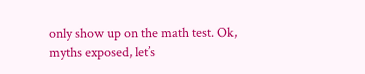only show up on the math test. Ok, myths exposed, let’s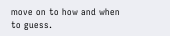move on to how and when to guess.